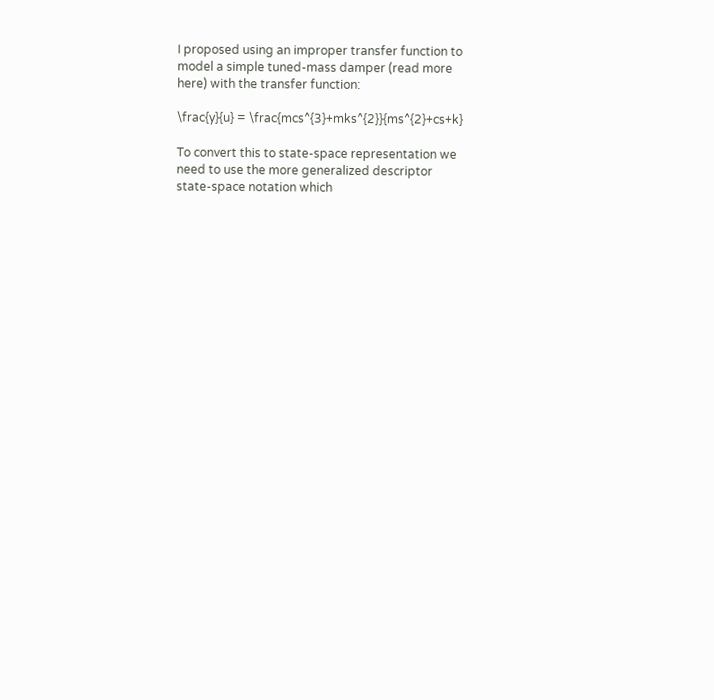I proposed using an improper transfer function to model a simple tuned-mass damper (read more here) with the transfer function:

\frac{y}{u} = \frac{mcs^{3}+mks^{2}}{ms^{2}+cs+k}

To convert this to state-space representation we need to use the more generalized descriptor state-space notation which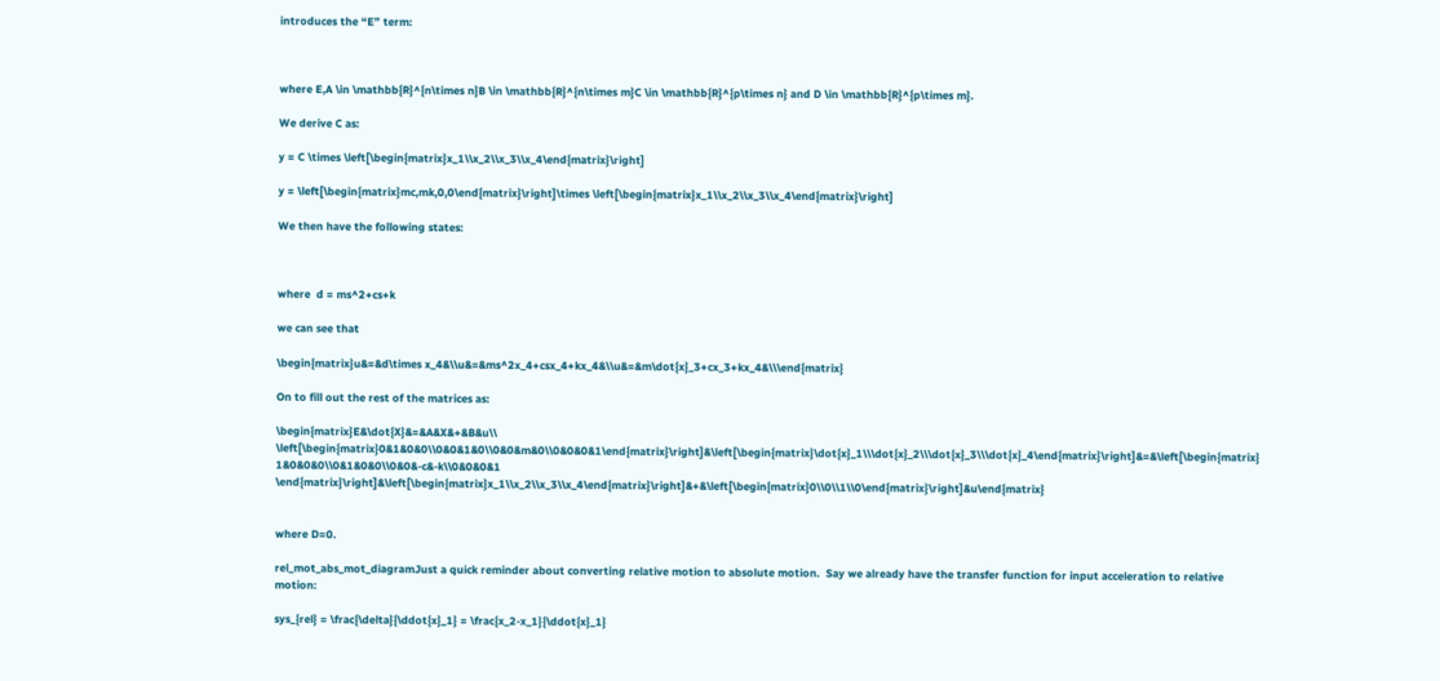introduces the “E” term:



where E,A \in \mathbb{R}^{n\times n}B \in \mathbb{R}^{n\times m}C \in \mathbb{R}^{p\times n} and D \in \mathbb{R}^{p\times m}.

We derive C as:

y = C \times \left[\begin{matrix}x_1\\x_2\\x_3\\x_4\end{matrix}\right]

y = \left[\begin{matrix}mc,mk,0,0\end{matrix}\right]\times \left[\begin{matrix}x_1\\x_2\\x_3\\x_4\end{matrix}\right]

We then have the following states:



where  d = ms^2+cs+k

we can see that

\begin{matrix}u&=&d\times x_4&\\u&=&ms^2x_4+csx_4+kx_4&\\u&=&m\dot{x}_3+cx_3+kx_4&\\\end{matrix}

On to fill out the rest of the matrices as:

\begin{matrix}E&\dot{X}&=&A&X&+&B&u\\ \left[\begin{matrix}0&1&0&0\\0&0&1&0\\0&0&m&0\\0&0&0&1\end{matrix}\right]&\left[\begin{matrix}\dot{x}_1\\\dot{x}_2\\\dot{x}_3\\\dot{x}_4\end{matrix}\right]&=&\left[\begin{matrix} 1&0&0&0\\0&1&0&0\\0&0&-c&-k\\0&0&0&1 \end{matrix}\right]&\left[\begin{matrix}x_1\\x_2\\x_3\\x_4\end{matrix}\right]&+&\left[\begin{matrix}0\\0\\1\\0\end{matrix}\right]&u\end{matrix}


where D=0.

rel_mot_abs_mot_diagramJust a quick reminder about converting relative motion to absolute motion.  Say we already have the transfer function for input acceleration to relative motion:

sys_{rel} = \frac{\delta}{\ddot{x}_1} = \frac{x_2-x_1}{\ddot{x}_1}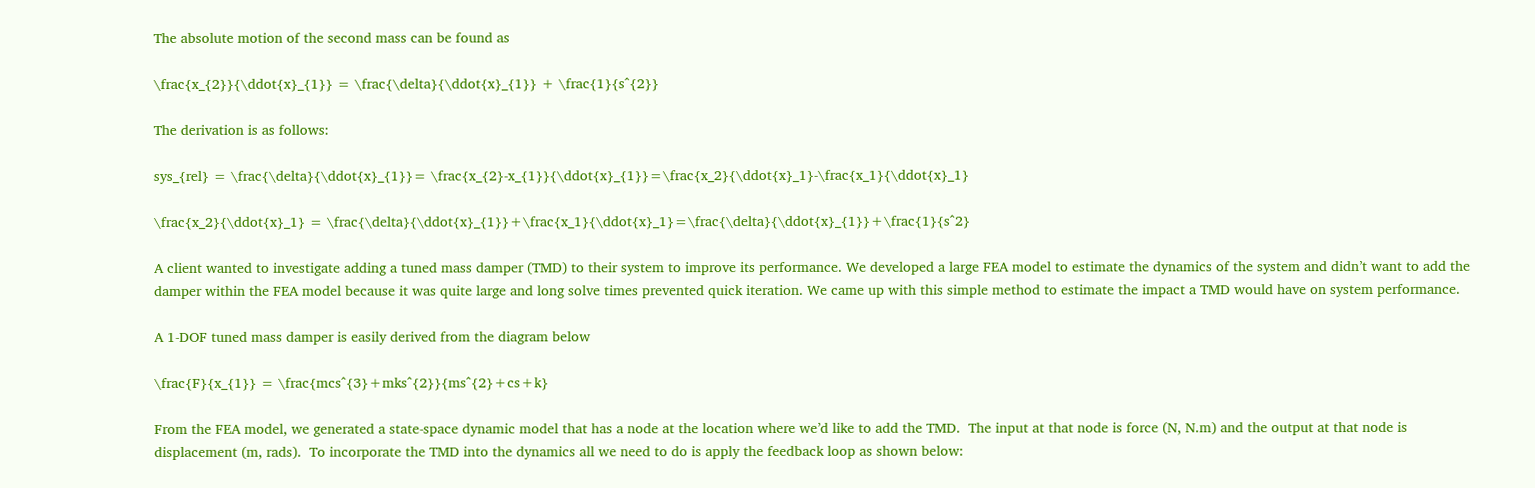The absolute motion of the second mass can be found as

\frac{x_{2}}{\ddot{x}_{1}} = \frac{\delta}{\ddot{x}_{1}} + \frac{1}{s^{2}}

The derivation is as follows:

sys_{rel} = \frac{\delta}{\ddot{x}_{1}}= \frac{x_{2}-x_{1}}{\ddot{x}_{1}}=\frac{x_2}{\ddot{x}_1}-\frac{x_1}{\ddot{x}_1}

\frac{x_2}{\ddot{x}_1} = \frac{\delta}{\ddot{x}_{1}}+\frac{x_1}{\ddot{x}_1}=\frac{\delta}{\ddot{x}_{1}}+\frac{1}{s^2}

A client wanted to investigate adding a tuned mass damper (TMD) to their system to improve its performance. We developed a large FEA model to estimate the dynamics of the system and didn’t want to add the damper within the FEA model because it was quite large and long solve times prevented quick iteration. We came up with this simple method to estimate the impact a TMD would have on system performance.

A 1-DOF tuned mass damper is easily derived from the diagram below

\frac{F}{x_{1}} = \frac{mcs^{3}+mks^{2}}{ms^{2}+cs+k}

From the FEA model, we generated a state-space dynamic model that has a node at the location where we’d like to add the TMD.  The input at that node is force (N, N.m) and the output at that node is displacement (m, rads).  To incorporate the TMD into the dynamics all we need to do is apply the feedback loop as shown below: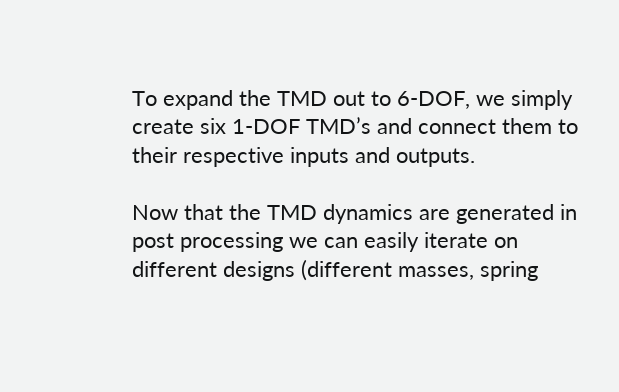To expand the TMD out to 6-DOF, we simply create six 1-DOF TMD’s and connect them to their respective inputs and outputs.

Now that the TMD dynamics are generated in post processing we can easily iterate on different designs (different masses, spring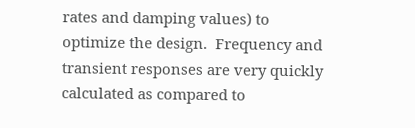rates and damping values) to optimize the design.  Frequency and transient responses are very quickly calculated as compared to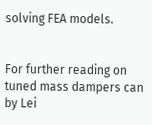solving FEA models.


For further reading on tuned mass dampers can by Lei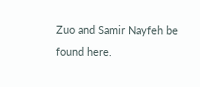Zuo and Samir Nayfeh be found here.